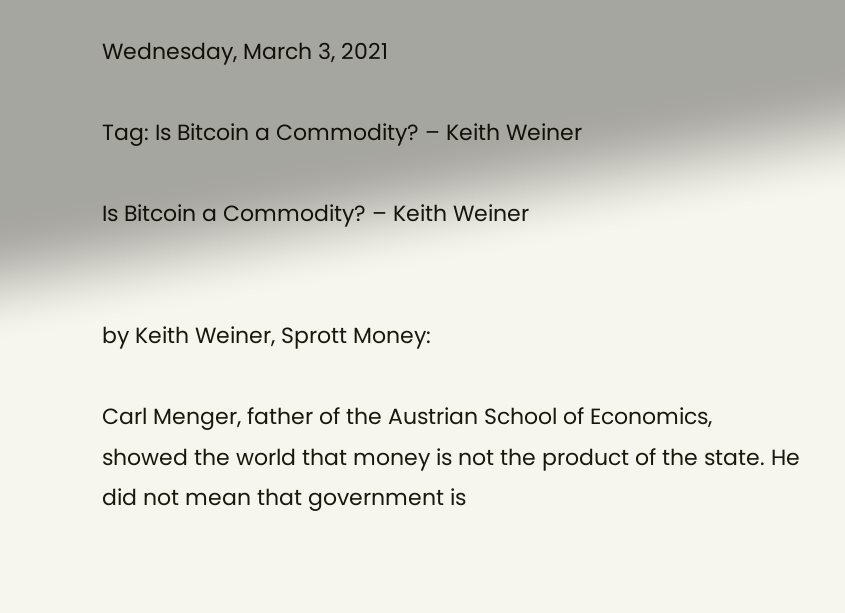Wednesday, March 3, 2021

Tag: Is Bitcoin a Commodity? – Keith Weiner

Is Bitcoin a Commodity? – Keith Weiner


by Keith Weiner, Sprott Money:

Carl Menger, father of the Austrian School of Economics, showed the world that money is not the product of the state. He did not mean that government is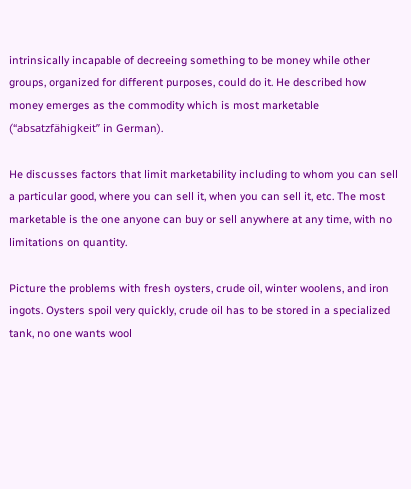intrinsically incapable of decreeing something to be money while other groups, organized for different purposes, could do it. He described how money emerges as the commodity which is most marketable (“absatzfähigkeit” in German).

He discusses factors that limit marketability including to whom you can sell a particular good, where you can sell it, when you can sell it, etc. The most marketable is the one anyone can buy or sell anywhere at any time, with no limitations on quantity.

Picture the problems with fresh oysters, crude oil, winter woolens, and iron ingots. Oysters spoil very quickly, crude oil has to be stored in a specialized tank, no one wants wool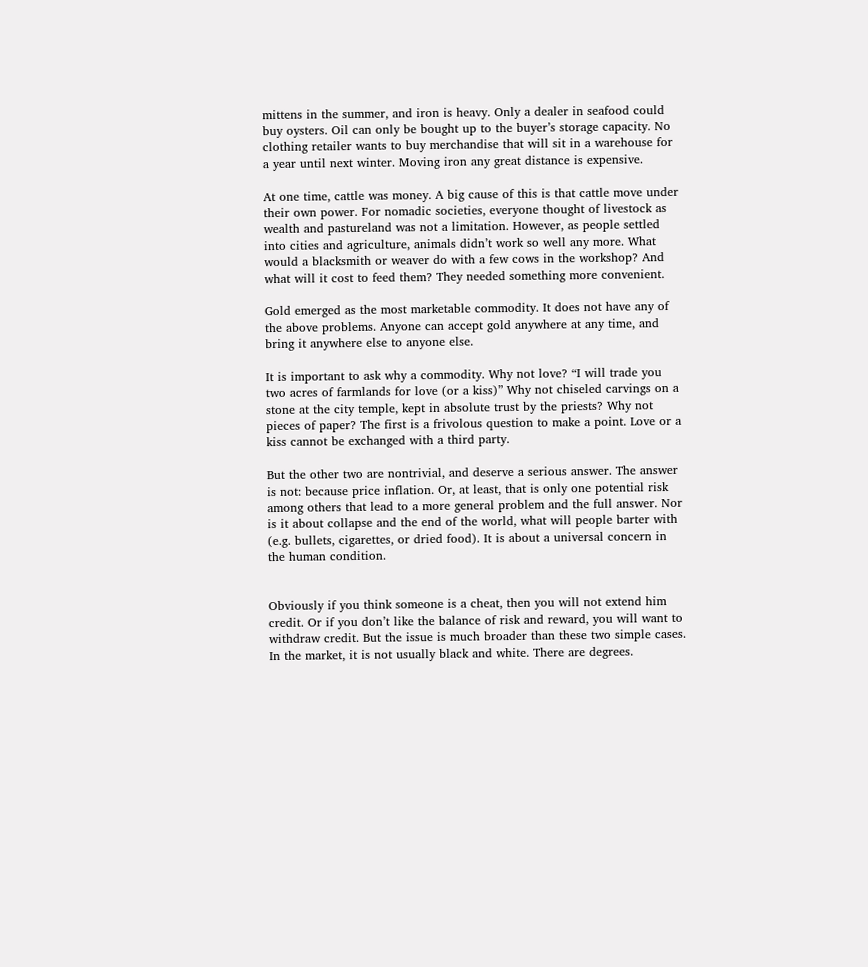mittens in the summer, and iron is heavy. Only a dealer in seafood could buy oysters. Oil can only be bought up to the buyer’s storage capacity. No clothing retailer wants to buy merchandise that will sit in a warehouse for a year until next winter. Moving iron any great distance is expensive.

At one time, cattle was money. A big cause of this is that cattle move under their own power. For nomadic societies, everyone thought of livestock as wealth and pastureland was not a limitation. However, as people settled into cities and agriculture, animals didn’t work so well any more. What would a blacksmith or weaver do with a few cows in the workshop? And what will it cost to feed them? They needed something more convenient.

Gold emerged as the most marketable commodity. It does not have any of the above problems. Anyone can accept gold anywhere at any time, and bring it anywhere else to anyone else.

It is important to ask why a commodity. Why not love? “I will trade you two acres of farmlands for love (or a kiss)” Why not chiseled carvings on a stone at the city temple, kept in absolute trust by the priests? Why not pieces of paper? The first is a frivolous question to make a point. Love or a kiss cannot be exchanged with a third party.

But the other two are nontrivial, and deserve a serious answer. The answer is not: because price inflation. Or, at least, that is only one potential risk among others that lead to a more general problem and the full answer. Nor is it about collapse and the end of the world, what will people barter with (e.g. bullets, cigarettes, or dried food). It is about a universal concern in the human condition.


Obviously if you think someone is a cheat, then you will not extend him credit. Or if you don’t like the balance of risk and reward, you will want to withdraw credit. But the issue is much broader than these two simple cases. In the market, it is not usually black and white. There are degrees.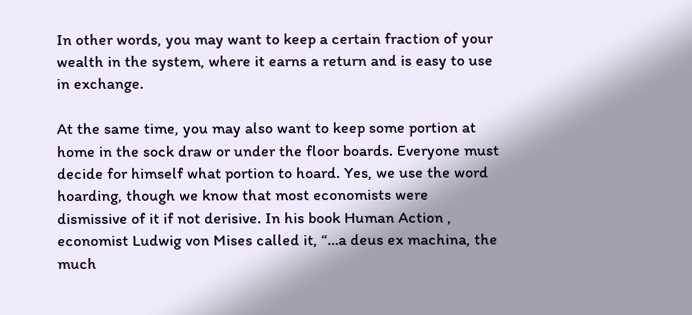In other words, you may want to keep a certain fraction of your wealth in the system, where it earns a return and is easy to use in exchange.

At the same time, you may also want to keep some portion at home in the sock draw or under the floor boards. Everyone must decide for himself what portion to hoard. Yes, we use the word hoarding, though we know that most economists were dismissive of it if not derisive. In his book Human Action , economist Ludwig von Mises called it, “…a deus ex machina, the much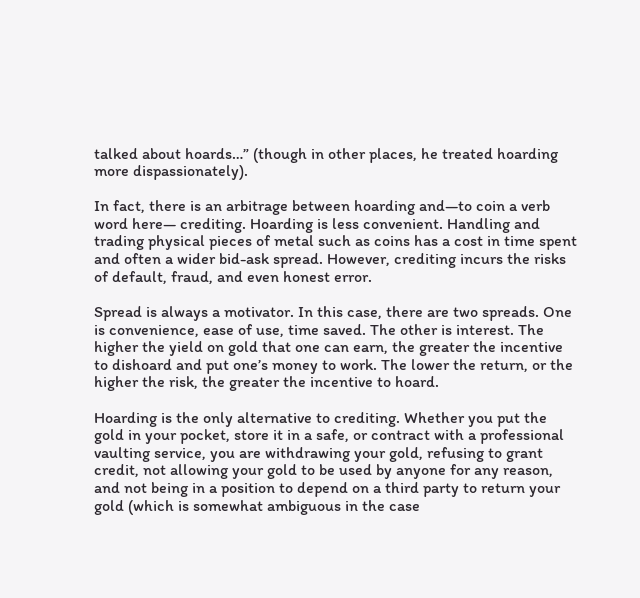talked about hoards…” (though in other places, he treated hoarding more dispassionately).

In fact, there is an arbitrage between hoarding and—to coin a verb word here— crediting. Hoarding is less convenient. Handling and trading physical pieces of metal such as coins has a cost in time spent and often a wider bid-ask spread. However, crediting incurs the risks of default, fraud, and even honest error.

Spread is always a motivator. In this case, there are two spreads. One is convenience, ease of use, time saved. The other is interest. The higher the yield on gold that one can earn, the greater the incentive to dishoard and put one’s money to work. The lower the return, or the higher the risk, the greater the incentive to hoard.

Hoarding is the only alternative to crediting. Whether you put the gold in your pocket, store it in a safe, or contract with a professional vaulting service, you are withdrawing your gold, refusing to grant credit, not allowing your gold to be used by anyone for any reason, and not being in a position to depend on a third party to return your gold (which is somewhat ambiguous in the case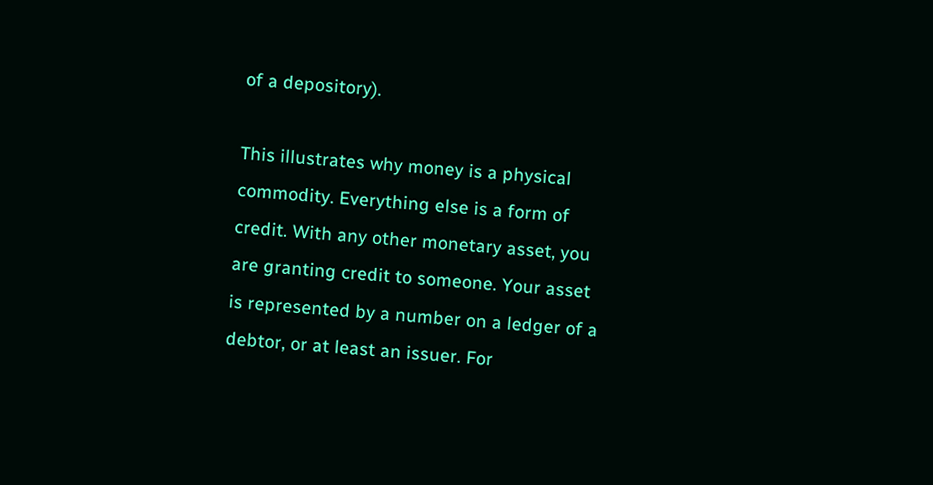of a depository).

This illustrates why money is a physical commodity. Everything else is a form of credit. With any other monetary asset, you are granting credit to someone. Your asset is represented by a number on a ledger of a debtor, or at least an issuer. For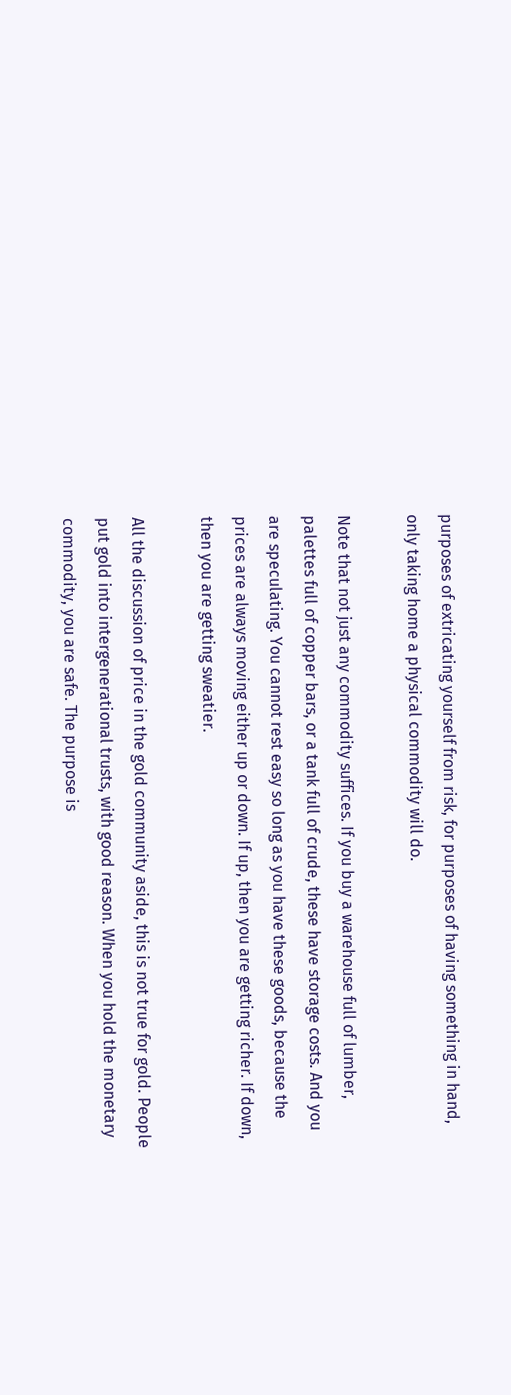purposes of extricating yourself from risk, for purposes of having something in hand, only taking home a physical commodity will do.

Note that not just any commodity suffices. If you buy a warehouse full of lumber, palettes full of copper bars, or a tank full of crude, these have storage costs. And you are speculating. You cannot rest easy so long as you have these goods, because the prices are always moving either up or down. If up, then you are getting richer. If down, then you are getting sweatier.

All the discussion of price in the gold community aside, this is not true for gold. People put gold into intergenerational trusts, with good reason. When you hold the monetary commodity, you are safe. The purpose is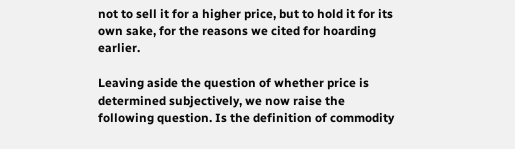not to sell it for a higher price, but to hold it for its own sake, for the reasons we cited for hoarding earlier.

Leaving aside the question of whether price is determined subjectively, we now raise the following question. Is the definition of commodity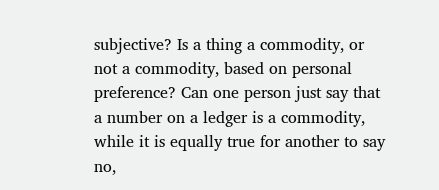subjective? Is a thing a commodity, or not a commodity, based on personal preference? Can one person just say that a number on a ledger is a commodity, while it is equally true for another to say no,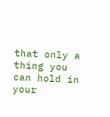that only a thing you can hold in your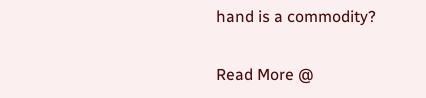hand is a commodity?

Read More @